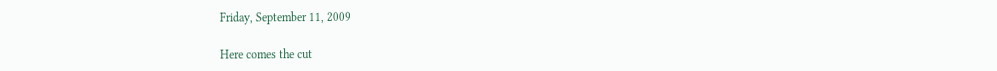Friday, September 11, 2009

Here comes the cut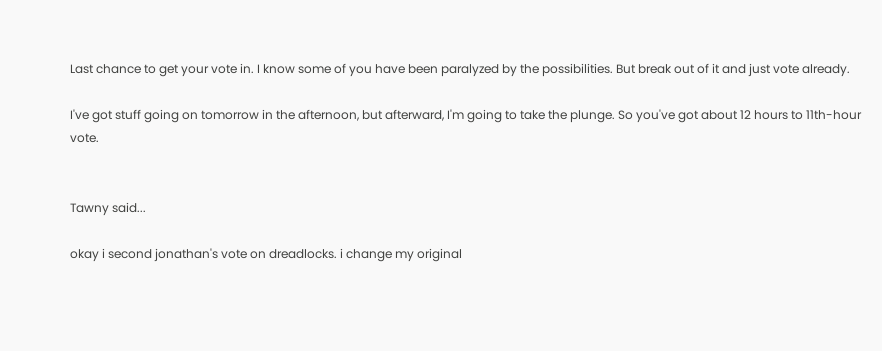Last chance to get your vote in. I know some of you have been paralyzed by the possibilities. But break out of it and just vote already.

I've got stuff going on tomorrow in the afternoon, but afterward, I'm going to take the plunge. So you've got about 12 hours to 11th-hour vote.


Tawny said...

okay i second jonathan's vote on dreadlocks. i change my original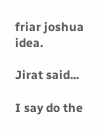friar joshua idea.

Jirat said...

I say do the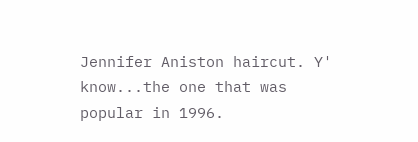Jennifer Aniston haircut. Y' know...the one that was popular in 1996.